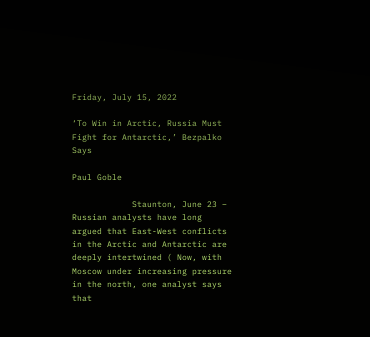Friday, July 15, 2022

‘To Win in Arctic, Russia Must Fight for Antarctic,’ Bezpalko Says

Paul Goble

            Staunton, June 23 – Russian analysts have long argued that East-West conflicts in the Arctic and Antarctic are deeply intertwined ( Now, with Moscow under increasing pressure in the north, one analyst says that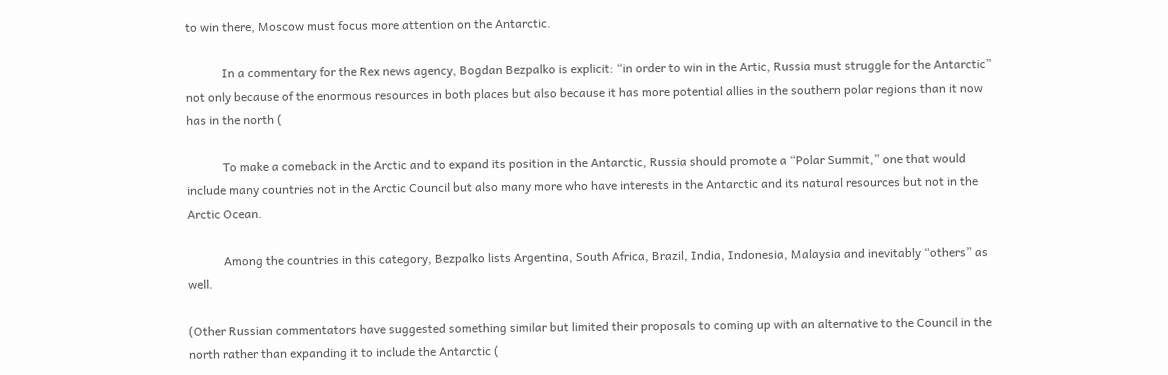to win there, Moscow must focus more attention on the Antarctic.

            In a commentary for the Rex news agency, Bogdan Bezpalko is explicit: “in order to win in the Artic, Russia must struggle for the Antarctic” not only because of the enormous resources in both places but also because it has more potential allies in the southern polar regions than it now has in the north (

            To make a comeback in the Arctic and to expand its position in the Antarctic, Russia should promote a “Polar Summit,” one that would include many countries not in the Arctic Council but also many more who have interests in the Antarctic and its natural resources but not in the Arctic Ocean.

            Among the countries in this category, Bezpalko lists Argentina, South Africa, Brazil, India, Indonesia, Malaysia and inevitably “others” as well.

(Other Russian commentators have suggested something similar but limited their proposals to coming up with an alternative to the Council in the north rather than expanding it to include the Antarctic (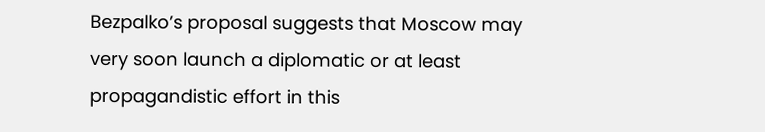Bezpalko’s proposal suggests that Moscow may very soon launch a diplomatic or at least propagandistic effort in this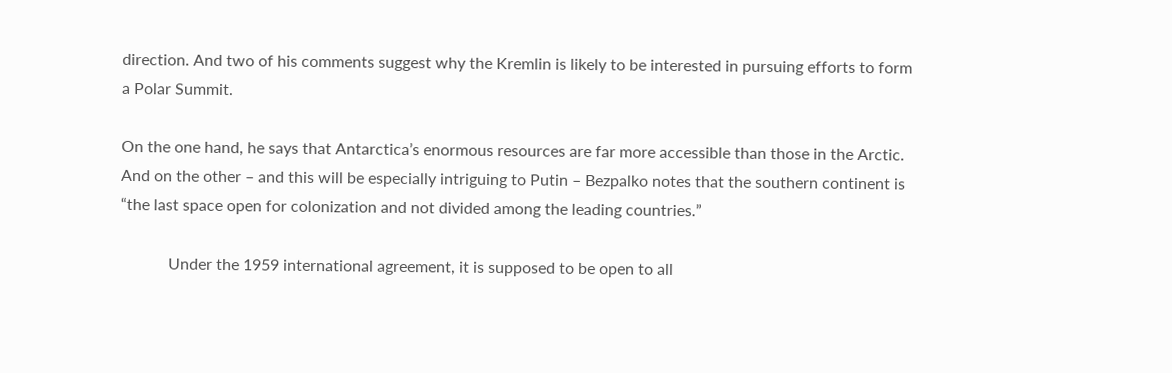direction. And two of his comments suggest why the Kremlin is likely to be interested in pursuing efforts to form a Polar Summit.

On the one hand, he says that Antarctica’s enormous resources are far more accessible than those in the Arctic. And on the other – and this will be especially intriguing to Putin – Bezpalko notes that the southern continent is “the last space open for colonization and not divided among the leading countries.”

            Under the 1959 international agreement, it is supposed to be open to all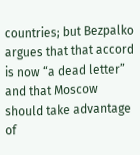countries; but Bezpalko argues that that accord is now “a dead letter” and that Moscow should take advantage of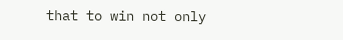that to win not only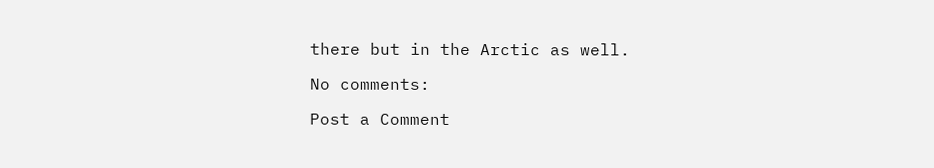there but in the Arctic as well.

No comments:

Post a Comment